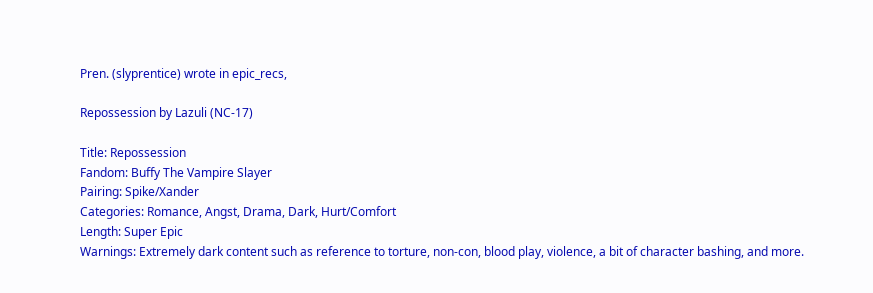Pren. (slyprentice) wrote in epic_recs,

Repossession by Lazuli (NC-17)

Title: Repossession
Fandom: Buffy The Vampire Slayer
Pairing: Spike/Xander
Categories: Romance, Angst, Drama, Dark, Hurt/Comfort
Length: Super Epic
Warnings: Extremely dark content such as reference to torture, non-con, blood play, violence, a bit of character bashing, and more.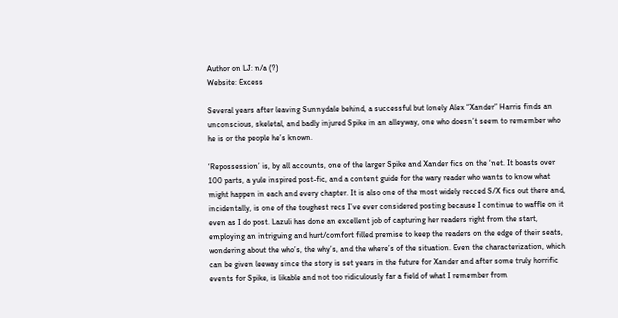Author on LJ: n/a (?)
Website: Excess

Several years after leaving Sunnydale behind, a successful but lonely Alex “Xander” Harris finds an unconscious, skeletal, and badly injured Spike in an alleyway, one who doesn’t seem to remember who he is or the people he’s known.

‘Repossession’ is, by all accounts, one of the larger Spike and Xander fics on the ‘net. It boasts over 100 parts, a yule inspired post-fic, and a content guide for the wary reader who wants to know what might happen in each and every chapter. It is also one of the most widely recced S/X fics out there and, incidentally, is one of the toughest recs I’ve ever considered posting because I continue to waffle on it even as I do post. Lazuli has done an excellent job of capturing her readers right from the start, employing an intriguing and hurt/comfort filled premise to keep the readers on the edge of their seats, wondering about the who’s, the why’s, and the where’s of the situation. Even the characterization, which can be given leeway since the story is set years in the future for Xander and after some truly horrific events for Spike, is likable and not too ridiculously far a field of what I remember from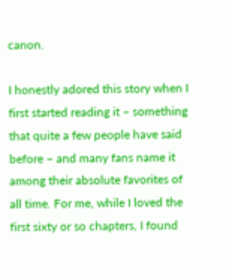canon.

I honestly adored this story when I first started reading it – something that quite a few people have said before – and many fans name it among their absolute favorites of all time. For me, while I loved the first sixty or so chapters, I found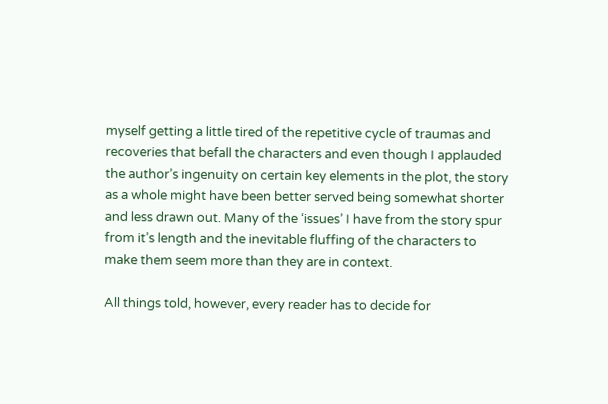myself getting a little tired of the repetitive cycle of traumas and recoveries that befall the characters and even though I applauded the author’s ingenuity on certain key elements in the plot, the story as a whole might have been better served being somewhat shorter and less drawn out. Many of the ‘issues’ I have from the story spur from it’s length and the inevitable fluffing of the characters to make them seem more than they are in context.

All things told, however, every reader has to decide for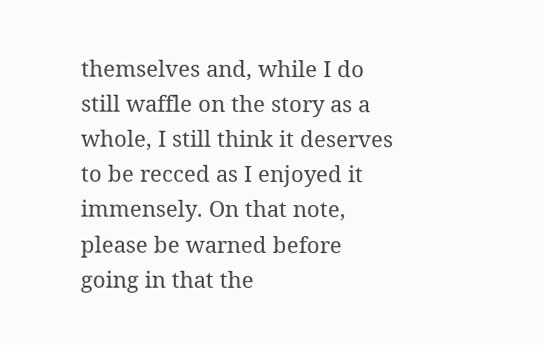themselves and, while I do still waffle on the story as a whole, I still think it deserves to be recced as I enjoyed it immensely. On that note, please be warned before going in that the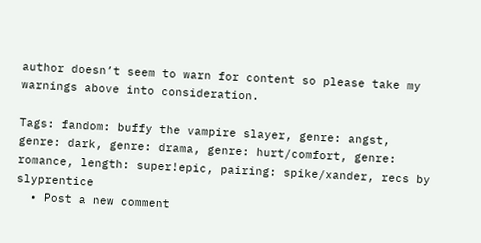author doesn’t seem to warn for content so please take my warnings above into consideration.

Tags: fandom: buffy the vampire slayer, genre: angst, genre: dark, genre: drama, genre: hurt/comfort, genre: romance, length: super!epic, pairing: spike/xander, recs by slyprentice
  • Post a new comment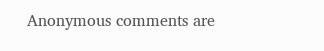Anonymous comments are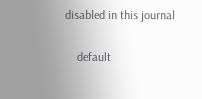disabled in this journal

    default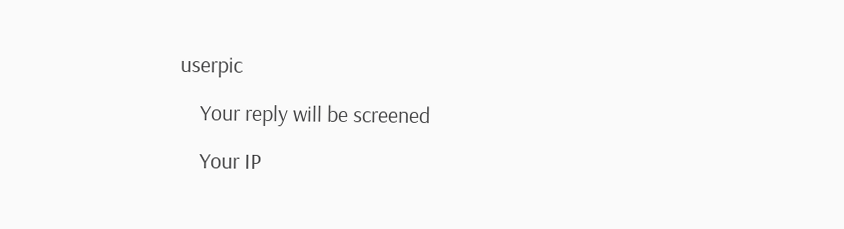userpic

    Your reply will be screened

    Your IP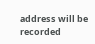address will be recorded